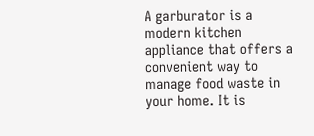A garburator is a modern kitchen appliance that offers a convenient way to manage food waste in your home. It is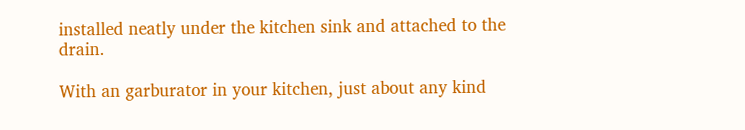installed neatly under the kitchen sink and attached to the drain.

With an garburator in your kitchen, just about any kind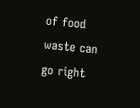of food waste can go right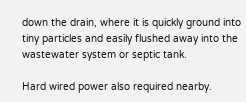down the drain, where it is quickly ground into tiny particles and easily flushed away into the wastewater system or septic tank.

Hard wired power also required nearby.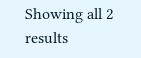Showing all 2 results